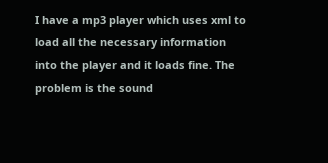I have a mp3 player which uses xml to load all the necessary information into the player and it loads fine. The problem is the sound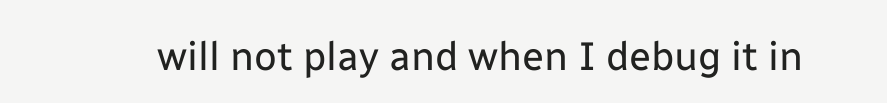will not play and when I debug it in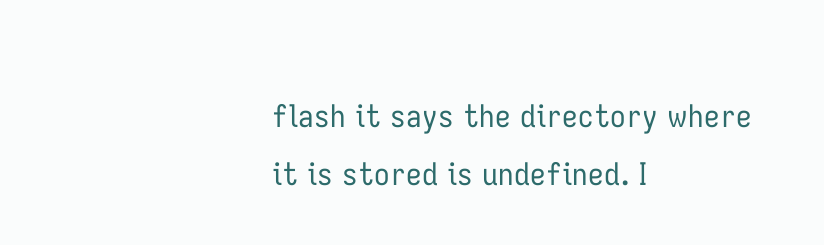flash it says the directory where it is stored is undefined. I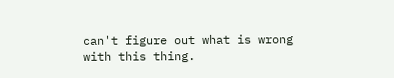can't figure out what is wrong with this thing.